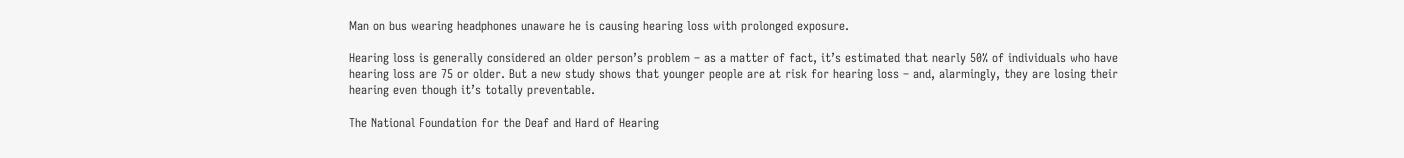Man on bus wearing headphones unaware he is causing hearing loss with prolonged exposure.

Hearing loss is generally considered an older person’s problem – as a matter of fact, it’s estimated that nearly 50% of individuals who have hearing loss are 75 or older. But a new study shows that younger people are at risk for hearing loss – and, alarmingly, they are losing their hearing even though it’s totally preventable.

The National Foundation for the Deaf and Hard of Hearing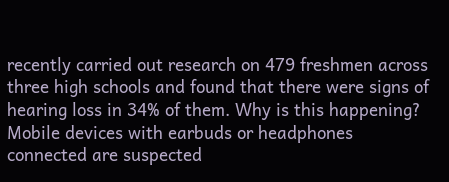recently carried out research on 479 freshmen across three high schools and found that there were signs of hearing loss in 34% of them. Why is this happening? Mobile devices with earbuds or headphones connected are suspected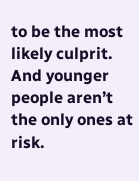to be the most likely culprit. And younger people aren’t the only ones at risk.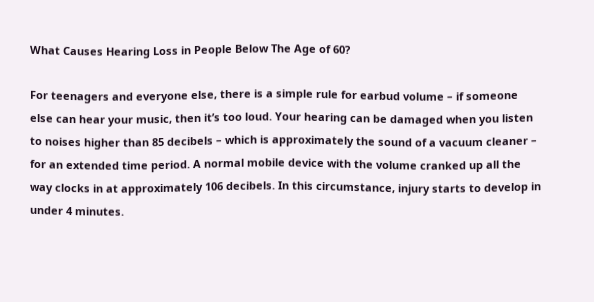What Causes Hearing Loss in People Below The Age of 60?

For teenagers and everyone else, there is a simple rule for earbud volume – if someone else can hear your music, then it’s too loud. Your hearing can be damaged when you listen to noises higher than 85 decibels – which is approximately the sound of a vacuum cleaner – for an extended time period. A normal mobile device with the volume cranked up all the way clocks in at approximately 106 decibels. In this circumstance, injury starts to develop in under 4 minutes.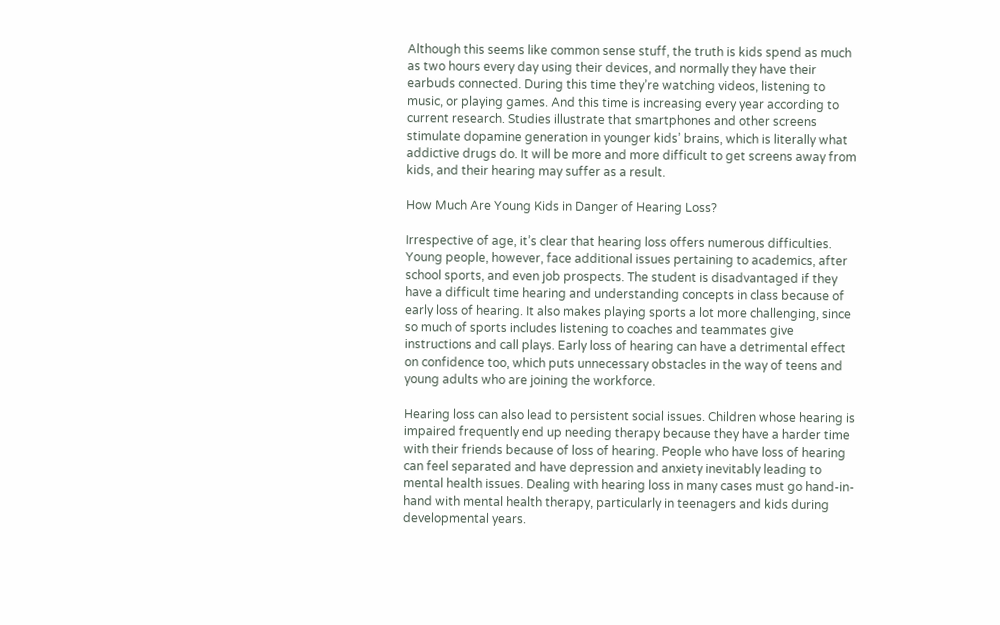Although this seems like common sense stuff, the truth is kids spend as much as two hours every day using their devices, and normally they have their earbuds connected. During this time they’re watching videos, listening to music, or playing games. And this time is increasing every year according to current research. Studies illustrate that smartphones and other screens stimulate dopamine generation in younger kids’ brains, which is literally what addictive drugs do. It will be more and more difficult to get screens away from kids, and their hearing may suffer as a result.

How Much Are Young Kids in Danger of Hearing Loss?

Irrespective of age, it’s clear that hearing loss offers numerous difficulties. Young people, however, face additional issues pertaining to academics, after school sports, and even job prospects. The student is disadvantaged if they have a difficult time hearing and understanding concepts in class because of early loss of hearing. It also makes playing sports a lot more challenging, since so much of sports includes listening to coaches and teammates give instructions and call plays. Early loss of hearing can have a detrimental effect on confidence too, which puts unnecessary obstacles in the way of teens and young adults who are joining the workforce.

Hearing loss can also lead to persistent social issues. Children whose hearing is impaired frequently end up needing therapy because they have a harder time with their friends because of loss of hearing. People who have loss of hearing can feel separated and have depression and anxiety inevitably leading to mental health issues. Dealing with hearing loss in many cases must go hand-in-hand with mental health therapy, particularly in teenagers and kids during developmental years.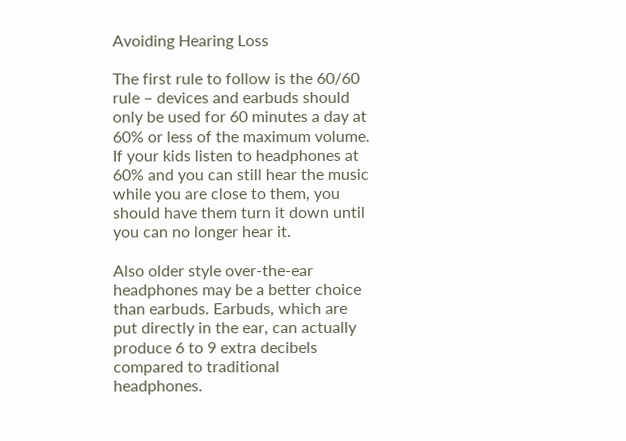Avoiding Hearing Loss

The first rule to follow is the 60/60 rule – devices and earbuds should only be used for 60 minutes a day at 60% or less of the maximum volume. If your kids listen to headphones at 60% and you can still hear the music while you are close to them, you should have them turn it down until you can no longer hear it.

Also older style over-the-ear headphones may be a better choice than earbuds. Earbuds, which are put directly in the ear, can actually produce 6 to 9 extra decibels compared to traditional headphones.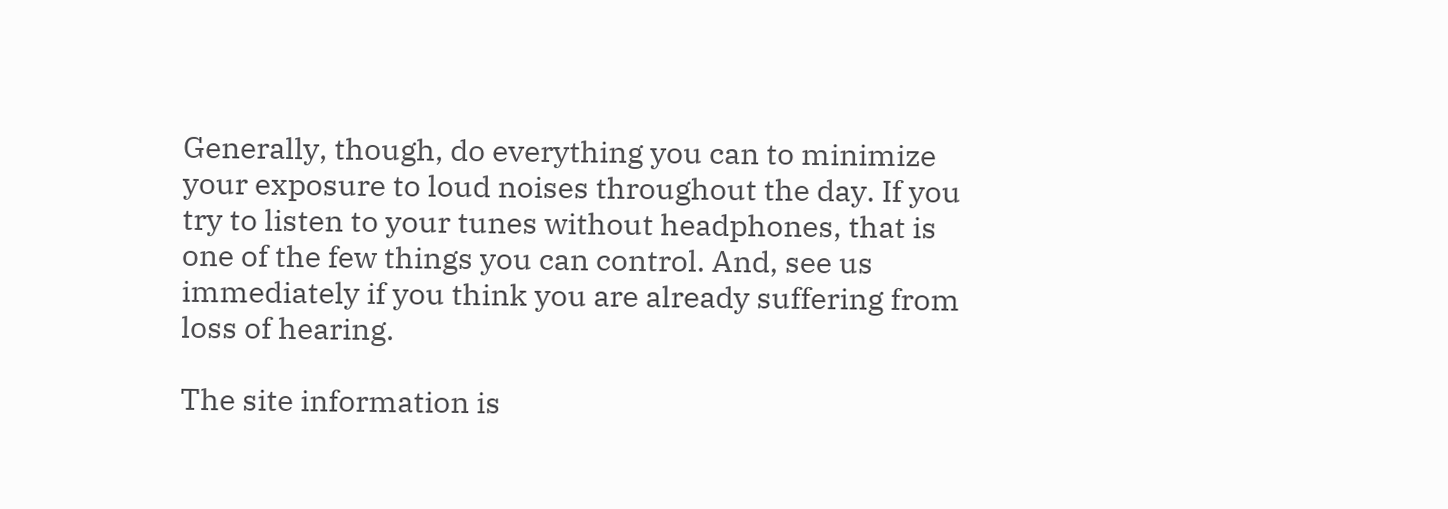Generally, though, do everything you can to minimize your exposure to loud noises throughout the day. If you try to listen to your tunes without headphones, that is one of the few things you can control. And, see us immediately if you think you are already suffering from loss of hearing.

The site information is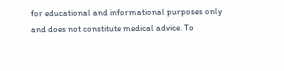for educational and informational purposes only and does not constitute medical advice. To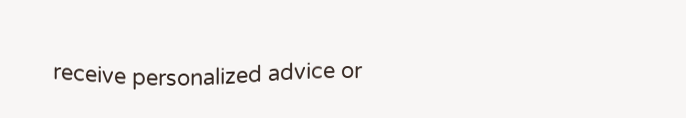receive personalized advice or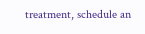treatment, schedule an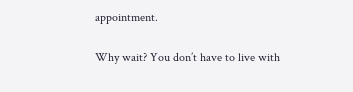appointment.

Why wait? You don’t have to live with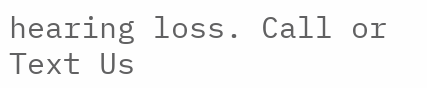hearing loss. Call or Text Us